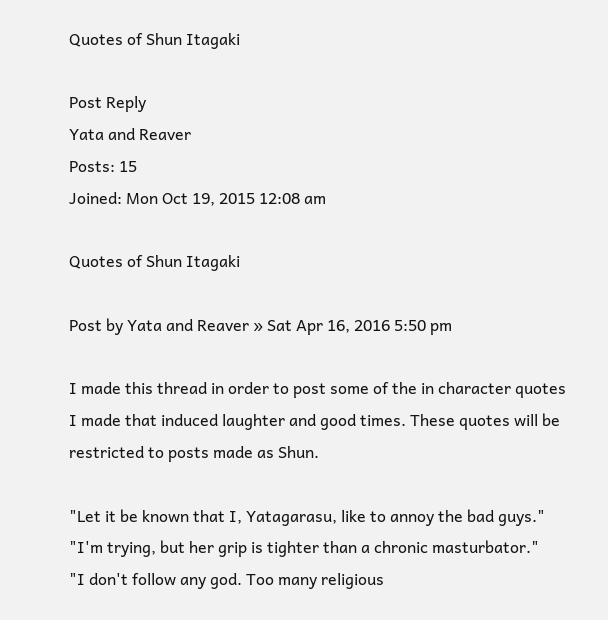Quotes of Shun Itagaki

Post Reply
Yata and Reaver
Posts: 15
Joined: Mon Oct 19, 2015 12:08 am

Quotes of Shun Itagaki

Post by Yata and Reaver » Sat Apr 16, 2016 5:50 pm

I made this thread in order to post some of the in character quotes I made that induced laughter and good times. These quotes will be restricted to posts made as Shun.

"Let it be known that I, Yatagarasu, like to annoy the bad guys."
"I'm trying, but her grip is tighter than a chronic masturbator."
"I don't follow any god. Too many religious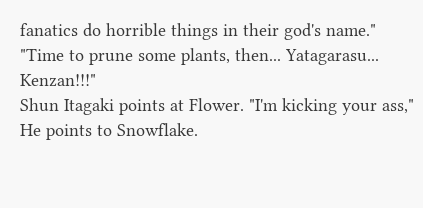fanatics do horrible things in their god's name."
"Time to prune some plants, then... Yatagarasu... Kenzan!!!"
Shun Itagaki points at Flower. "I'm kicking your ass," He points to Snowflake.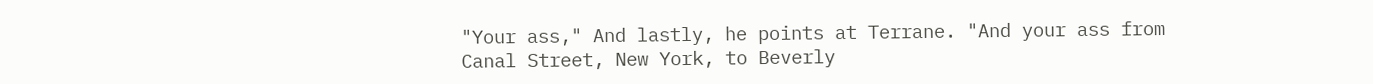"Your ass," And lastly, he points at Terrane. "And your ass from Canal Street, New York, to Beverly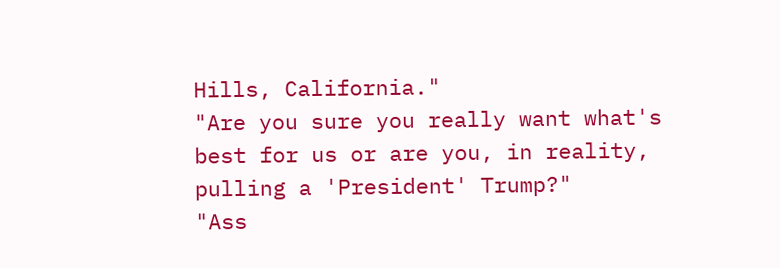Hills, California."
"Are you sure you really want what's best for us or are you, in reality, pulling a 'President' Trump?"
"Ass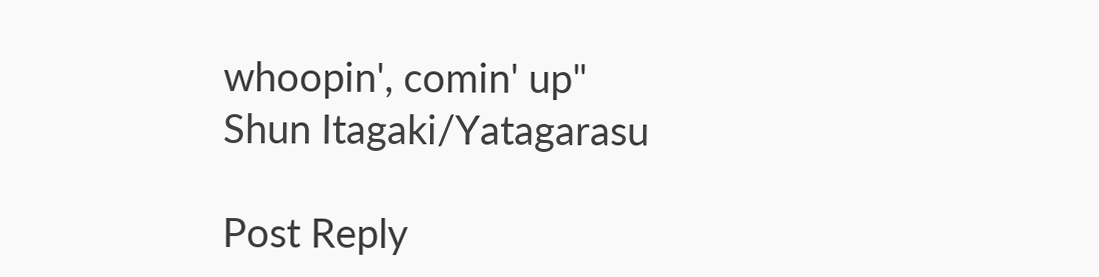whoopin', comin' up"
Shun Itagaki/Yatagarasu

Post Reply